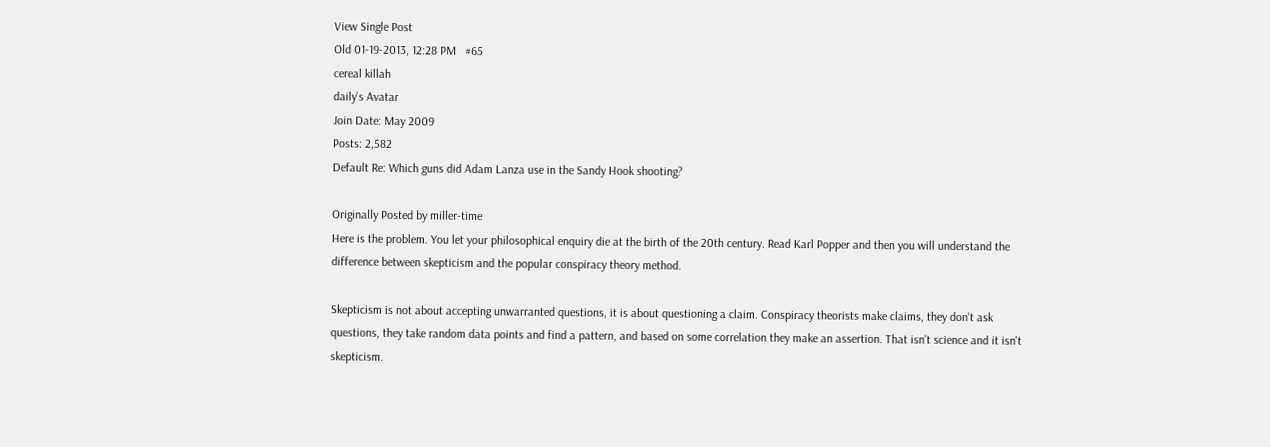View Single Post
Old 01-19-2013, 12:28 PM   #65
cereal killah
daily's Avatar
Join Date: May 2009
Posts: 2,582
Default Re: Which guns did Adam Lanza use in the Sandy Hook shooting?

Originally Posted by miller-time
Here is the problem. You let your philosophical enquiry die at the birth of the 20th century. Read Karl Popper and then you will understand the difference between skepticism and the popular conspiracy theory method.

Skepticism is not about accepting unwarranted questions, it is about questioning a claim. Conspiracy theorists make claims, they don't ask questions, they take random data points and find a pattern, and based on some correlation they make an assertion. That isn't science and it isn't skepticism.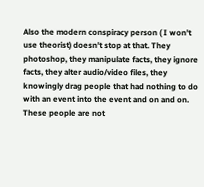Also the modern conspiracy person ( I won't use theorist) doesn't stop at that. They photoshop, they manipulate facts, they ignore facts, they alter audio/video files, they knowingly drag people that had nothing to do with an event into the event and on and on. These people are not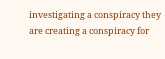investigating a conspiracy they are creating a conspiracy for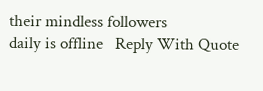their mindless followers
daily is offline   Reply With Quote